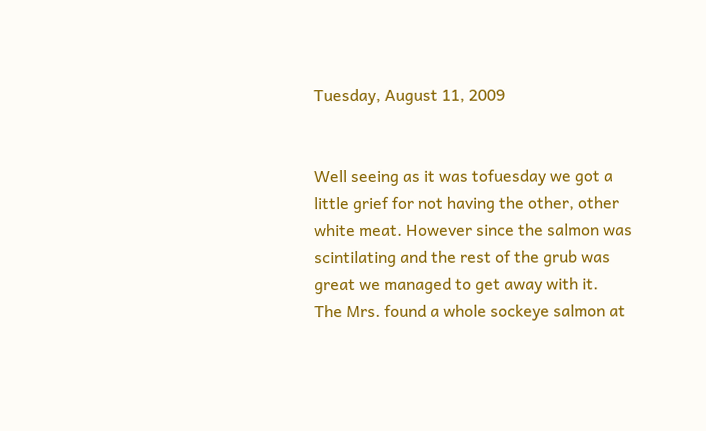Tuesday, August 11, 2009


Well seeing as it was tofuesday we got a little grief for not having the other, other white meat. However since the salmon was scintilating and the rest of the grub was great we managed to get away with it.
The Mrs. found a whole sockeye salmon at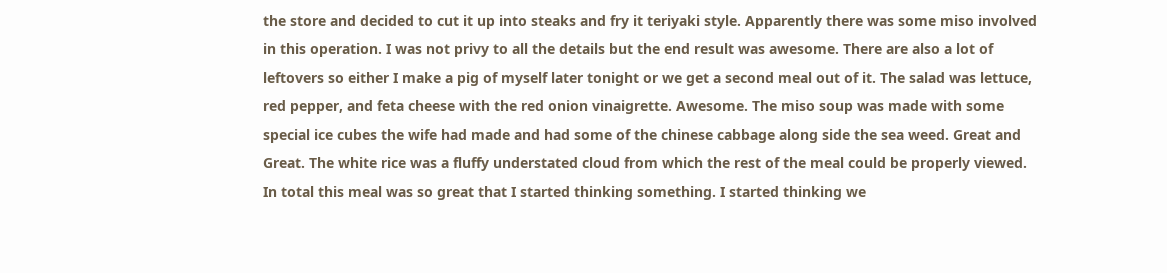the store and decided to cut it up into steaks and fry it teriyaki style. Apparently there was some miso involved in this operation. I was not privy to all the details but the end result was awesome. There are also a lot of leftovers so either I make a pig of myself later tonight or we get a second meal out of it. The salad was lettuce, red pepper, and feta cheese with the red onion vinaigrette. Awesome. The miso soup was made with some special ice cubes the wife had made and had some of the chinese cabbage along side the sea weed. Great and Great. The white rice was a fluffy understated cloud from which the rest of the meal could be properly viewed. In total this meal was so great that I started thinking something. I started thinking we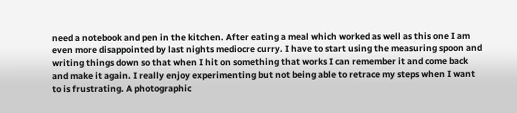need a notebook and pen in the kitchen. After eating a meal which worked as well as this one I am even more disappointed by last nights mediocre curry. I have to start using the measuring spoon and writing things down so that when I hit on something that works I can remember it and come back and make it again. I really enjoy experimenting but not being able to retrace my steps when I want to is frustrating. A photographic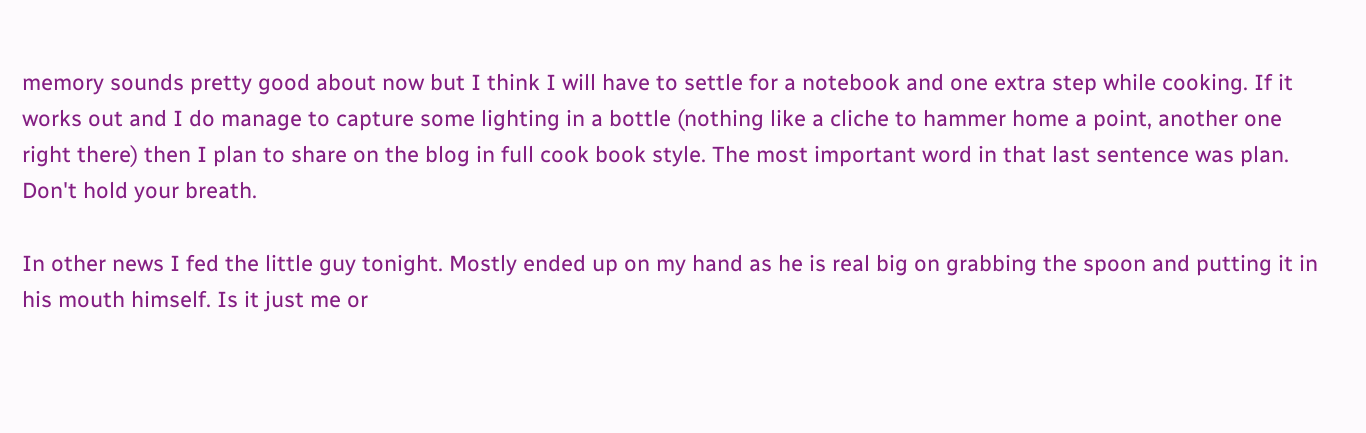memory sounds pretty good about now but I think I will have to settle for a notebook and one extra step while cooking. If it works out and I do manage to capture some lighting in a bottle (nothing like a cliche to hammer home a point, another one right there) then I plan to share on the blog in full cook book style. The most important word in that last sentence was plan. Don't hold your breath.

In other news I fed the little guy tonight. Mostly ended up on my hand as he is real big on grabbing the spoon and putting it in his mouth himself. Is it just me or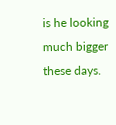is he looking much bigger these days.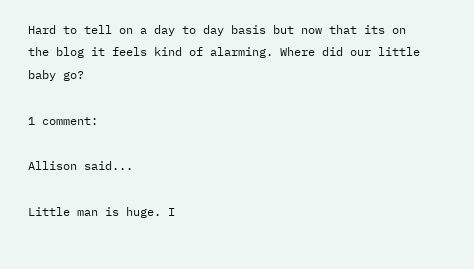Hard to tell on a day to day basis but now that its on the blog it feels kind of alarming. Where did our little baby go?

1 comment:

Allison said...

Little man is huge. I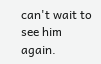can't wait to see him again.